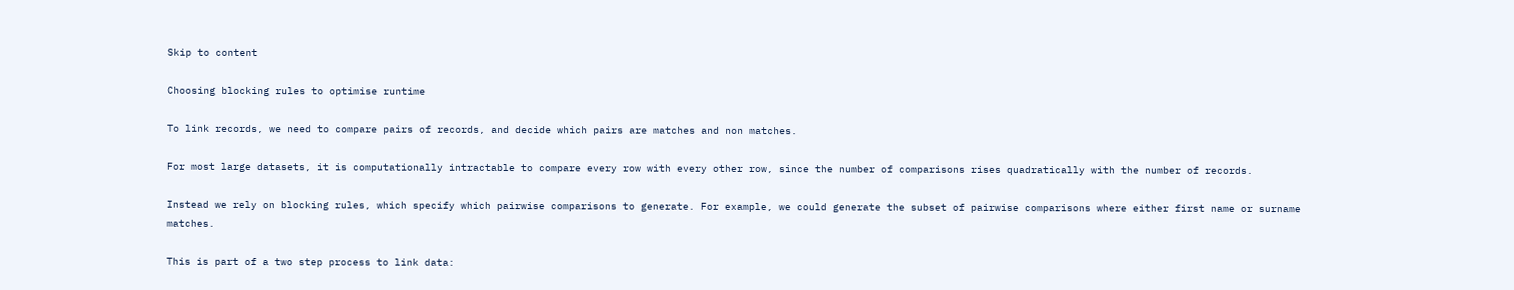Skip to content

Choosing blocking rules to optimise runtime

To link records, we need to compare pairs of records, and decide which pairs are matches and non matches.

For most large datasets, it is computationally intractable to compare every row with every other row, since the number of comparisons rises quadratically with the number of records.

Instead we rely on blocking rules, which specify which pairwise comparisons to generate. For example, we could generate the subset of pairwise comparisons where either first name or surname matches.

This is part of a two step process to link data: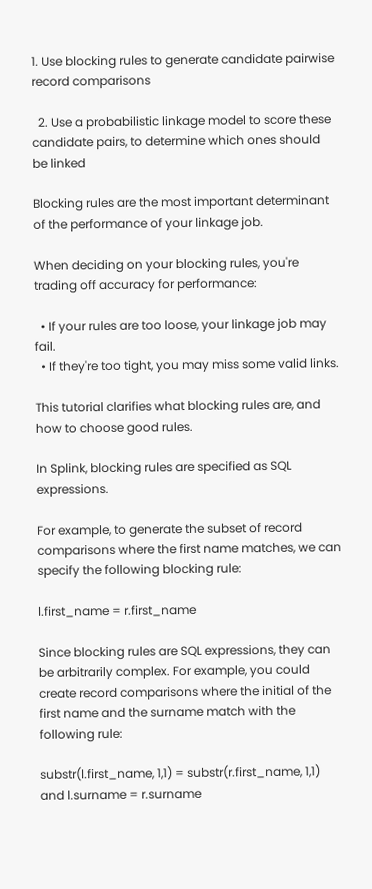1. Use blocking rules to generate candidate pairwise record comparisons

  2. Use a probabilistic linkage model to score these candidate pairs, to determine which ones should be linked

Blocking rules are the most important determinant of the performance of your linkage job.

When deciding on your blocking rules, you're trading off accuracy for performance:

  • If your rules are too loose, your linkage job may fail.
  • If they're too tight, you may miss some valid links.

This tutorial clarifies what blocking rules are, and how to choose good rules.

In Splink, blocking rules are specified as SQL expressions.

For example, to generate the subset of record comparisons where the first name matches, we can specify the following blocking rule:

l.first_name = r.first_name

Since blocking rules are SQL expressions, they can be arbitrarily complex. For example, you could create record comparisons where the initial of the first name and the surname match with the following rule:

substr(l.first_name, 1,1) = substr(r.first_name, 1,1) and l.surname = r.surname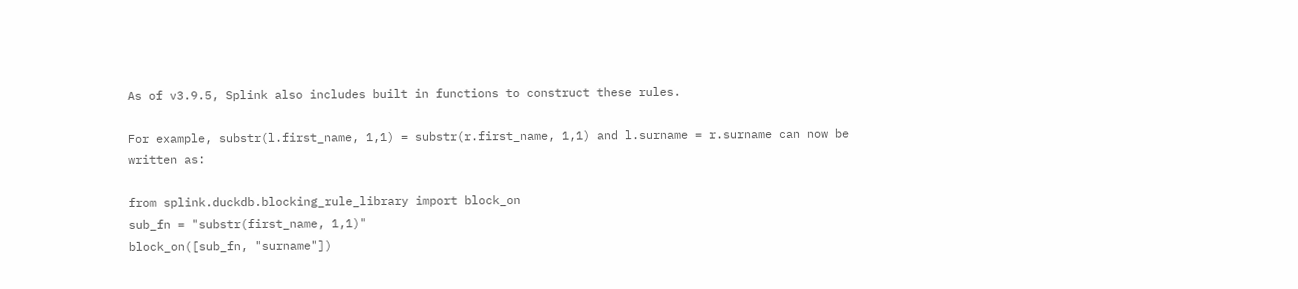As of v3.9.5, Splink also includes built in functions to construct these rules.

For example, substr(l.first_name, 1,1) = substr(r.first_name, 1,1) and l.surname = r.surname can now be written as:

from splink.duckdb.blocking_rule_library import block_on
sub_fn = "substr(first_name, 1,1)"
block_on([sub_fn, "surname"])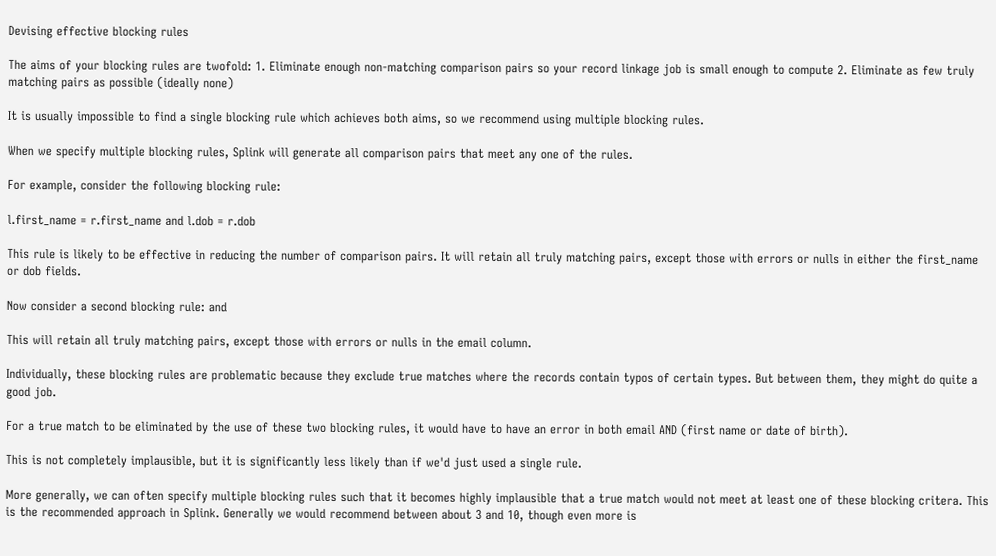Devising effective blocking rules

The aims of your blocking rules are twofold: 1. Eliminate enough non-matching comparison pairs so your record linkage job is small enough to compute 2. Eliminate as few truly matching pairs as possible (ideally none)

It is usually impossible to find a single blocking rule which achieves both aims, so we recommend using multiple blocking rules.

When we specify multiple blocking rules, Splink will generate all comparison pairs that meet any one of the rules.

For example, consider the following blocking rule:

l.first_name = r.first_name and l.dob = r.dob

This rule is likely to be effective in reducing the number of comparison pairs. It will retain all truly matching pairs, except those with errors or nulls in either the first_name or dob fields.

Now consider a second blocking rule: and

This will retain all truly matching pairs, except those with errors or nulls in the email column.

Individually, these blocking rules are problematic because they exclude true matches where the records contain typos of certain types. But between them, they might do quite a good job.

For a true match to be eliminated by the use of these two blocking rules, it would have to have an error in both email AND (first name or date of birth).

This is not completely implausible, but it is significantly less likely than if we'd just used a single rule.

More generally, we can often specify multiple blocking rules such that it becomes highly implausible that a true match would not meet at least one of these blocking critera. This is the recommended approach in Splink. Generally we would recommend between about 3 and 10, though even more is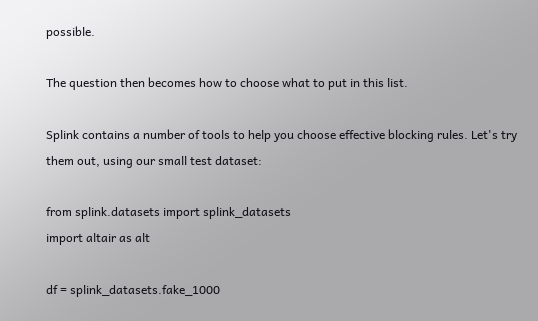possible.

The question then becomes how to choose what to put in this list.

Splink contains a number of tools to help you choose effective blocking rules. Let's try them out, using our small test dataset:

from splink.datasets import splink_datasets
import altair as alt

df = splink_datasets.fake_1000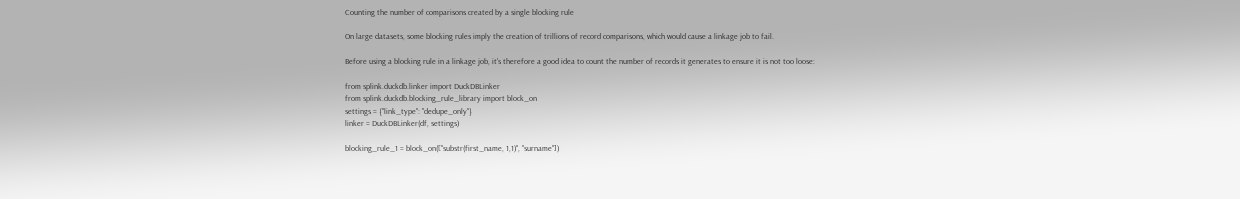Counting the number of comparisons created by a single blocking rule

On large datasets, some blocking rules imply the creation of trillions of record comparisons, which would cause a linkage job to fail.

Before using a blocking rule in a linkage job, it's therefore a good idea to count the number of records it generates to ensure it is not too loose:

from splink.duckdb.linker import DuckDBLinker
from splink.duckdb.blocking_rule_library import block_on
settings = {"link_type": "dedupe_only"}
linker = DuckDBLinker(df, settings)

blocking_rule_1 = block_on(["substr(first_name, 1,1)", "surname"])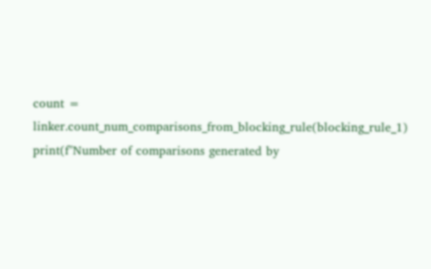count = linker.count_num_comparisons_from_blocking_rule(blocking_rule_1)
print(f"Number of comparisons generated by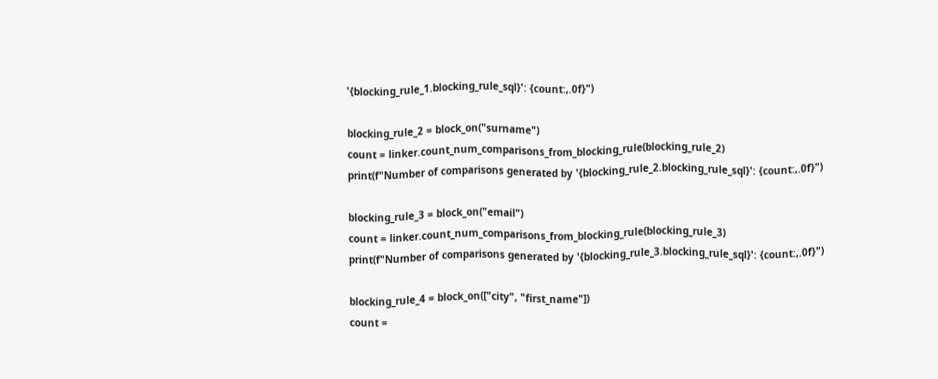'{blocking_rule_1.blocking_rule_sql}': {count:,.0f}")

blocking_rule_2 = block_on("surname")
count = linker.count_num_comparisons_from_blocking_rule(blocking_rule_2)
print(f"Number of comparisons generated by '{blocking_rule_2.blocking_rule_sql}': {count:,.0f}")

blocking_rule_3 = block_on("email")
count = linker.count_num_comparisons_from_blocking_rule(blocking_rule_3)
print(f"Number of comparisons generated by '{blocking_rule_3.blocking_rule_sql}': {count:,.0f}")

blocking_rule_4 = block_on(["city", "first_name"])
count =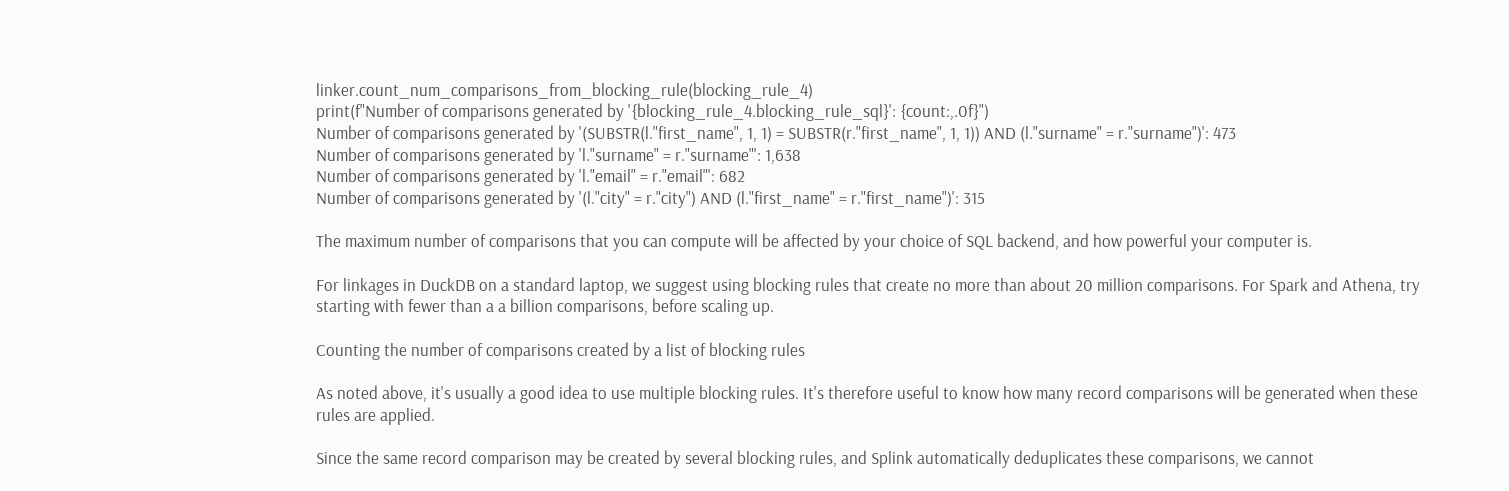linker.count_num_comparisons_from_blocking_rule(blocking_rule_4)
print(f"Number of comparisons generated by '{blocking_rule_4.blocking_rule_sql}': {count:,.0f}")
Number of comparisons generated by '(SUBSTR(l."first_name", 1, 1) = SUBSTR(r."first_name", 1, 1)) AND (l."surname" = r."surname")': 473
Number of comparisons generated by 'l."surname" = r."surname"': 1,638
Number of comparisons generated by 'l."email" = r."email"': 682
Number of comparisons generated by '(l."city" = r."city") AND (l."first_name" = r."first_name")': 315

The maximum number of comparisons that you can compute will be affected by your choice of SQL backend, and how powerful your computer is.

For linkages in DuckDB on a standard laptop, we suggest using blocking rules that create no more than about 20 million comparisons. For Spark and Athena, try starting with fewer than a a billion comparisons, before scaling up.

Counting the number of comparisons created by a list of blocking rules

As noted above, it's usually a good idea to use multiple blocking rules. It's therefore useful to know how many record comparisons will be generated when these rules are applied.

Since the same record comparison may be created by several blocking rules, and Splink automatically deduplicates these comparisons, we cannot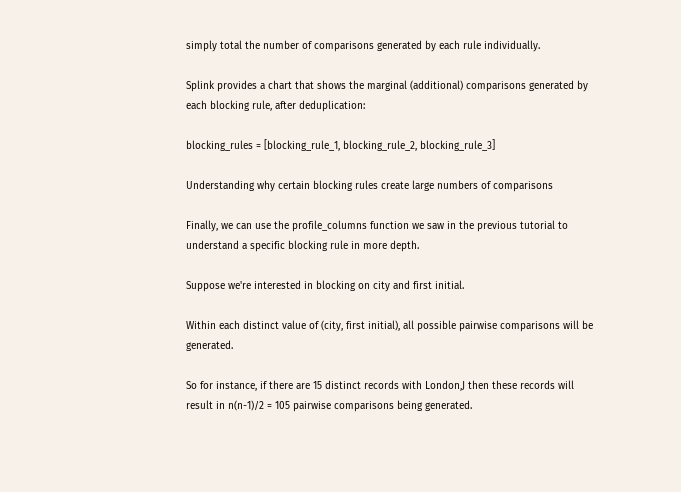simply total the number of comparisons generated by each rule individually.

Splink provides a chart that shows the marginal (additional) comparisons generated by each blocking rule, after deduplication:

blocking_rules = [blocking_rule_1, blocking_rule_2, blocking_rule_3]

Understanding why certain blocking rules create large numbers of comparisons

Finally, we can use the profile_columns function we saw in the previous tutorial to understand a specific blocking rule in more depth.

Suppose we're interested in blocking on city and first initial.

Within each distinct value of (city, first initial), all possible pairwise comparisons will be generated.

So for instance, if there are 15 distinct records with London,J then these records will result in n(n-1)/2 = 105 pairwise comparisons being generated.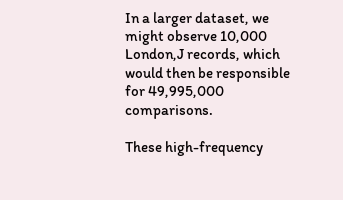In a larger dataset, we might observe 10,000 London,J records, which would then be responsible for 49,995,000 comparisons.

These high-frequency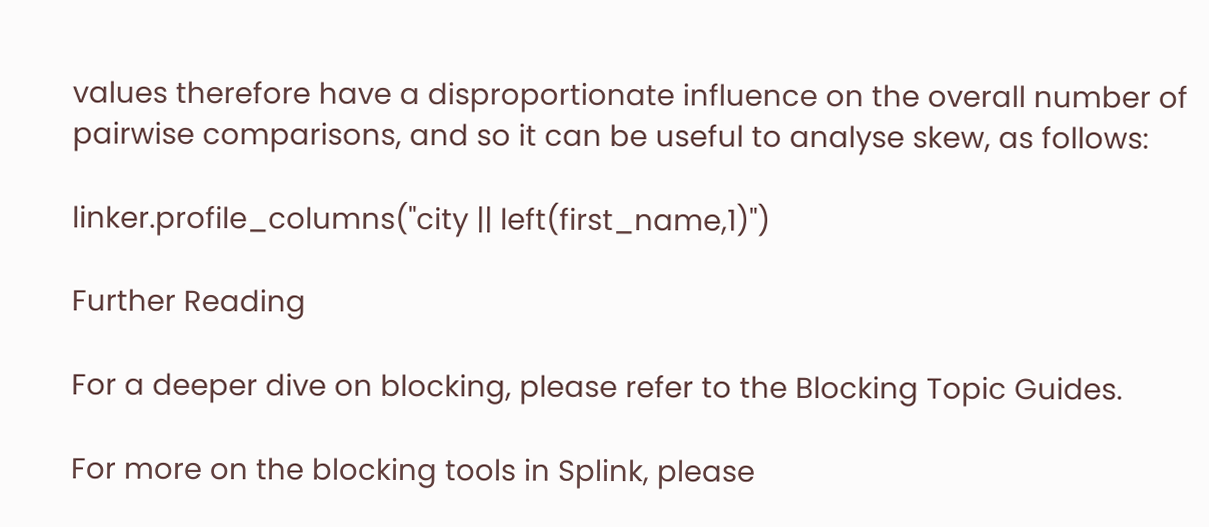values therefore have a disproportionate influence on the overall number of pairwise comparisons, and so it can be useful to analyse skew, as follows:

linker.profile_columns("city || left(first_name,1)")

Further Reading

For a deeper dive on blocking, please refer to the Blocking Topic Guides.

For more on the blocking tools in Splink, please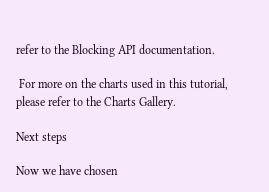refer to the Blocking API documentation.

 For more on the charts used in this tutorial, please refer to the Charts Gallery.

Next steps

Now we have chosen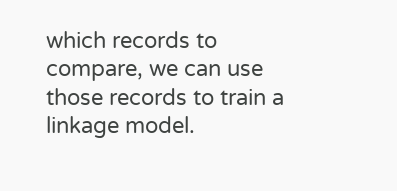which records to compare, we can use those records to train a linkage model.